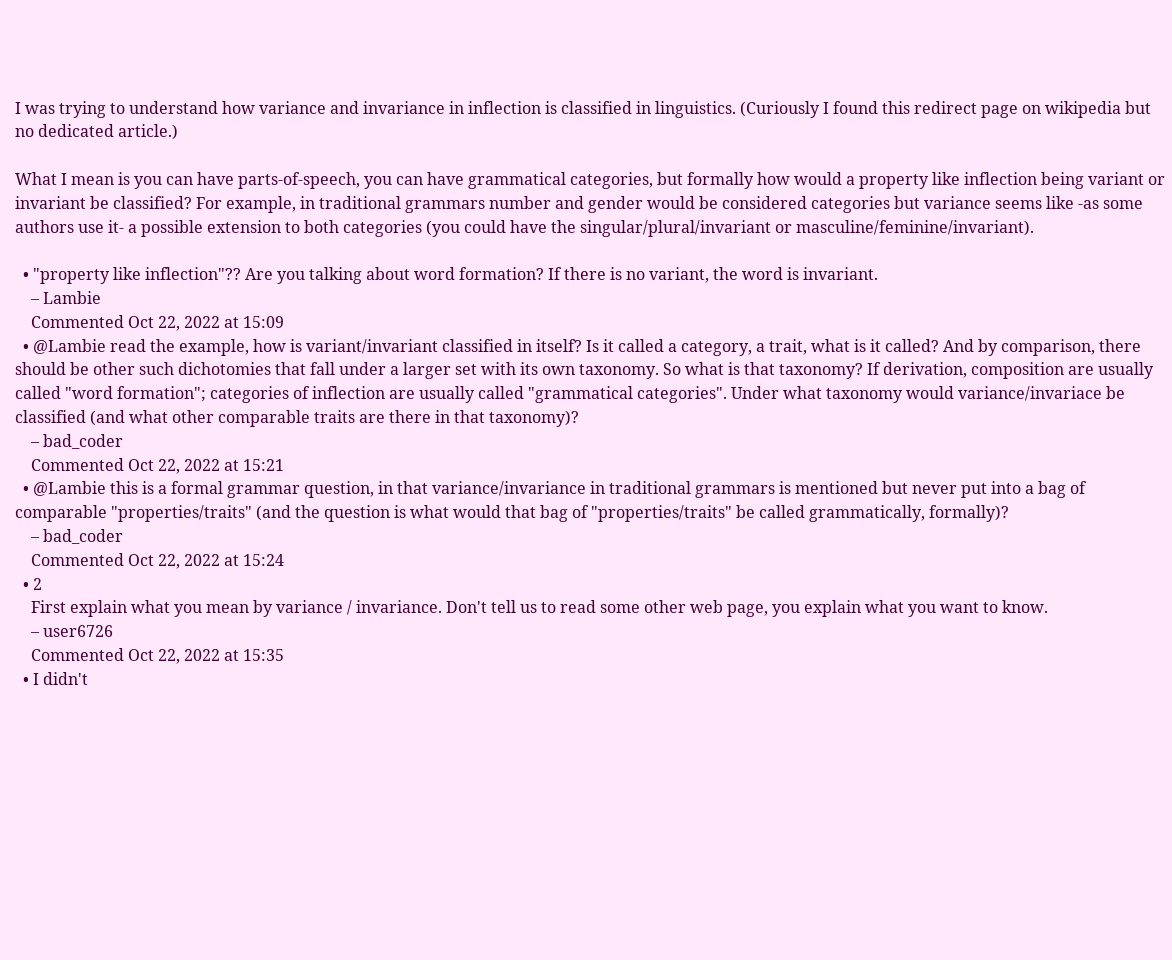I was trying to understand how variance and invariance in inflection is classified in linguistics. (Curiously I found this redirect page on wikipedia but no dedicated article.)

What I mean is you can have parts-of-speech, you can have grammatical categories, but formally how would a property like inflection being variant or invariant be classified? For example, in traditional grammars number and gender would be considered categories but variance seems like -as some authors use it- a possible extension to both categories (you could have the singular/plural/invariant or masculine/feminine/invariant).

  • "property like inflection"?? Are you talking about word formation? If there is no variant, the word is invariant.
    – Lambie
    Commented Oct 22, 2022 at 15:09
  • @Lambie read the example, how is variant/invariant classified in itself? Is it called a category, a trait, what is it called? And by comparison, there should be other such dichotomies that fall under a larger set with its own taxonomy. So what is that taxonomy? If derivation, composition are usually called "word formation"; categories of inflection are usually called "grammatical categories". Under what taxonomy would variance/invariace be classified (and what other comparable traits are there in that taxonomy)?
    – bad_coder
    Commented Oct 22, 2022 at 15:21
  • @Lambie this is a formal grammar question, in that variance/invariance in traditional grammars is mentioned but never put into a bag of comparable "properties/traits" (and the question is what would that bag of "properties/traits" be called grammatically, formally)?
    – bad_coder
    Commented Oct 22, 2022 at 15:24
  • 2
    First explain what you mean by variance / invariance. Don't tell us to read some other web page, you explain what you want to know.
    – user6726
    Commented Oct 22, 2022 at 15:35
  • I didn't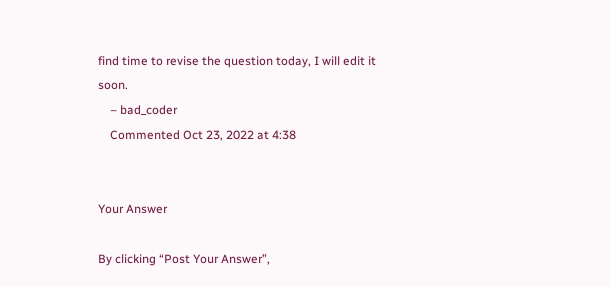find time to revise the question today, I will edit it soon.
    – bad_coder
    Commented Oct 23, 2022 at 4:38


Your Answer

By clicking “Post Your Answer”,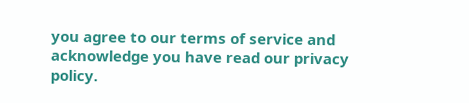you agree to our terms of service and acknowledge you have read our privacy policy.